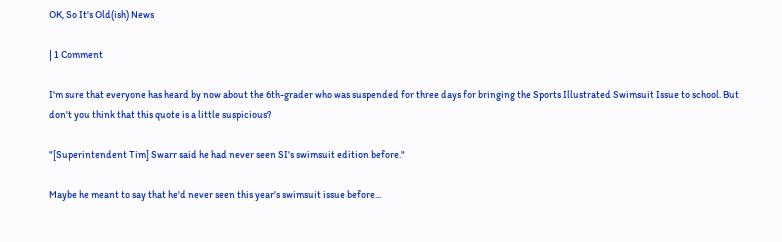OK, So It's Old(ish) News

| 1 Comment

I'm sure that everyone has heard by now about the 6th-grader who was suspended for three days for bringing the Sports Illustrated Swimsuit Issue to school. But don't you think that this quote is a little suspicious?

"[Superintendent Tim] Swarr said he had never seen SI's swimsuit edition before."

Maybe he meant to say that he'd never seen this year's swimsuit issue before...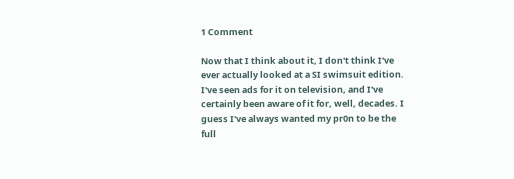1 Comment

Now that I think about it, I don't think I've ever actually looked at a SI swimsuit edition. I've seen ads for it on television, and I've certainly been aware of it for, well, decades. I guess I've always wanted my pr0n to be the full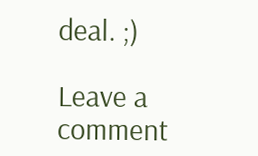deal. ;)

Leave a comment